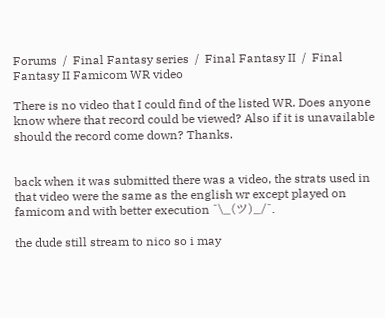Forums  /  Final Fantasy series  /  Final Fantasy II  /  Final Fantasy II Famicom WR video

There is no video that I could find of the listed WR. Does anyone know where that record could be viewed? Also if it is unavailable should the record come down? Thanks.


back when it was submitted there was a video, the strats used in that video were the same as the english wr except played on famicom and with better execution ¯\_(ツ)_/¯.

the dude still stream to nico so i may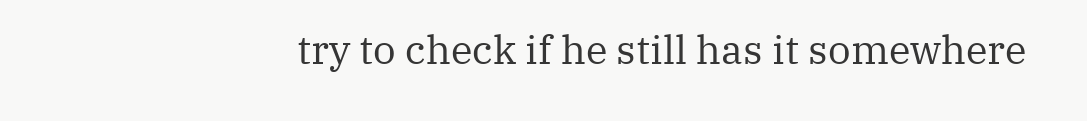try to check if he still has it somewhere